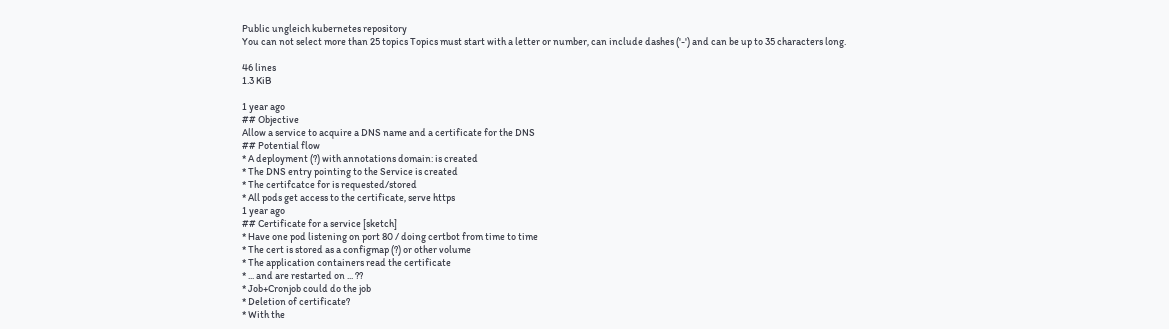Public ungleich kubernetes repository
You can not select more than 25 topics Topics must start with a letter or number, can include dashes ('-') and can be up to 35 characters long.

46 lines
1.3 KiB

1 year ago
## Objective
Allow a service to acquire a DNS name and a certificate for the DNS
## Potential flow
* A deployment (?) with annotations domain: is created
* The DNS entry pointing to the Service is created
* The certifcatce for is requested/stored
* All pods get access to the certificate, serve https
1 year ago
## Certificate for a service [sketch]
* Have one pod listening on port 80 / doing certbot from time to time
* The cert is stored as a configmap (?) or other volume
* The application containers read the certificate
* ... and are restarted on ... ??
* Job+Cronjob could do the job
* Deletion of certificate?
* With the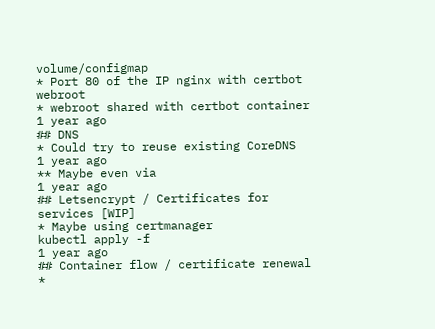volume/configmap
* Port 80 of the IP nginx with certbot webroot
* webroot shared with certbot container
1 year ago
## DNS
* Could try to reuse existing CoreDNS
1 year ago
** Maybe even via
1 year ago
## Letsencrypt / Certificates for services [WIP]
* Maybe using certmanager
kubectl apply -f
1 year ago
## Container flow / certificate renewal
*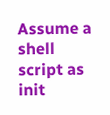Assume a shell script as init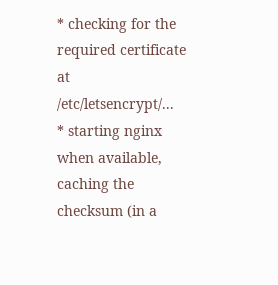* checking for the required certificate at /etc/letsencrypt/...
* starting nginx when available, caching the checksum (in a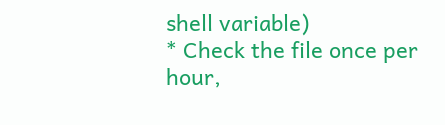shell variable)
* Check the file once per hour,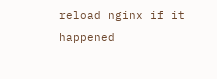reload nginx if it happened